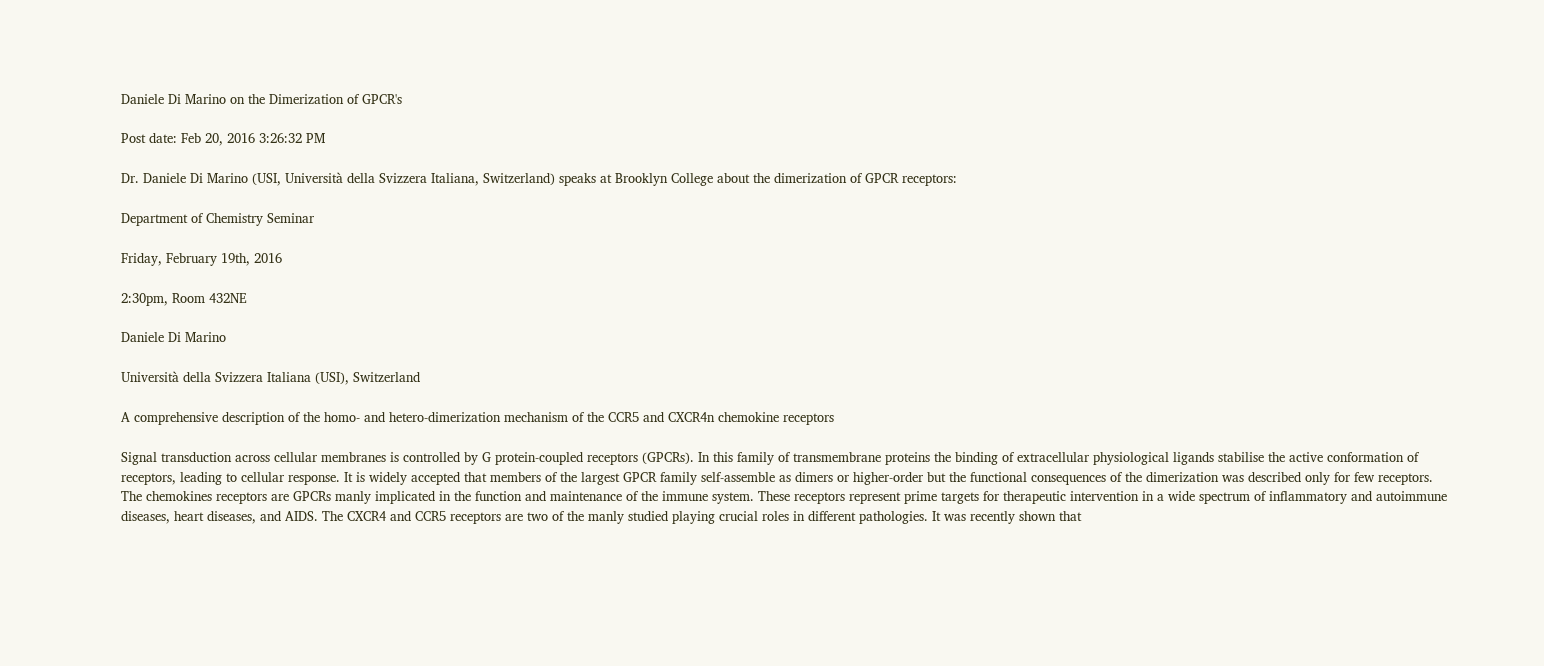Daniele Di Marino on the Dimerization of GPCR's

Post date: Feb 20, 2016 3:26:32 PM

Dr. Daniele Di Marino (USI, Università della Svizzera Italiana, Switzerland) speaks at Brooklyn College about the dimerization of GPCR receptors:

Department of Chemistry Seminar

Friday, February 19th, 2016

2:30pm, Room 432NE

Daniele Di Marino

Università della Svizzera Italiana (USI), Switzerland

A comprehensive description of the homo- and hetero-dimerization mechanism of the CCR5 and CXCR4n chemokine receptors

Signal transduction across cellular membranes is controlled by G protein-coupled receptors (GPCRs). In this family of transmembrane proteins the binding of extracellular physiological ligands stabilise the active conformation of receptors, leading to cellular response. It is widely accepted that members of the largest GPCR family self-assemble as dimers or higher-order but the functional consequences of the dimerization was described only for few receptors. The chemokines receptors are GPCRs manly implicated in the function and maintenance of the immune system. These receptors represent prime targets for therapeutic intervention in a wide spectrum of inflammatory and autoimmune diseases, heart diseases, and AIDS. The CXCR4 and CCR5 receptors are two of the manly studied playing crucial roles in different pathologies. It was recently shown that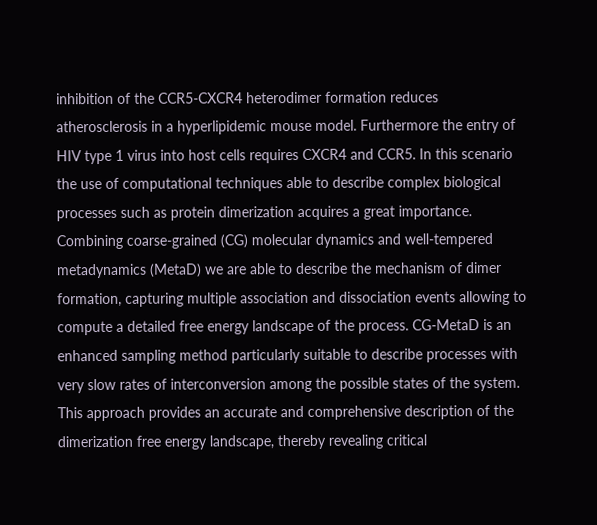inhibition of the CCR5-CXCR4 heterodimer formation reduces atherosclerosis in a hyperlipidemic mouse model. Furthermore the entry of HIV type 1 virus into host cells requires CXCR4 and CCR5. In this scenario the use of computational techniques able to describe complex biological processes such as protein dimerization acquires a great importance. Combining coarse-grained (CG) molecular dynamics and well-tempered metadynamics (MetaD) we are able to describe the mechanism of dimer formation, capturing multiple association and dissociation events allowing to compute a detailed free energy landscape of the process. CG-MetaD is an enhanced sampling method particularly suitable to describe processes with very slow rates of interconversion among the possible states of the system. This approach provides an accurate and comprehensive description of the dimerization free energy landscape, thereby revealing critical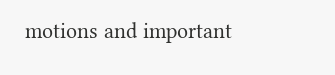motions and important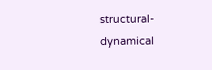structural-dynamical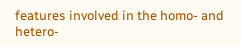features involved in the homo- and hetero-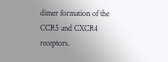dimer formation of the CCR5 and CXCR4 receptors.